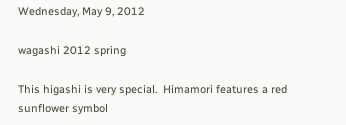Wednesday, May 9, 2012

wagashi 2012 spring

This higashi is very special.  Himamori features a red sunflower symbol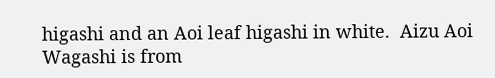higashi and an Aoi leaf higashi in white.  Aizu Aoi Wagashi is from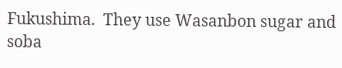Fukushima.  They use Wasanbon sugar and soba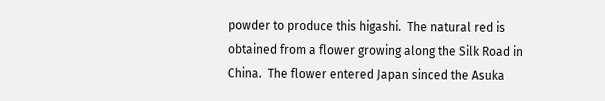powder to produce this higashi.  The natural red is obtained from a flower growing along the Silk Road in China.  The flower entered Japan sinced the Asuka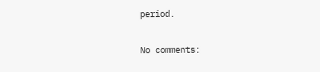period.

No comments: